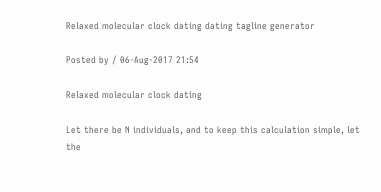Relaxed molecular clock dating dating tagline generator

Posted by / 06-Aug-2017 21:54

Relaxed molecular clock dating

Let there be N individuals, and to keep this calculation simple, let the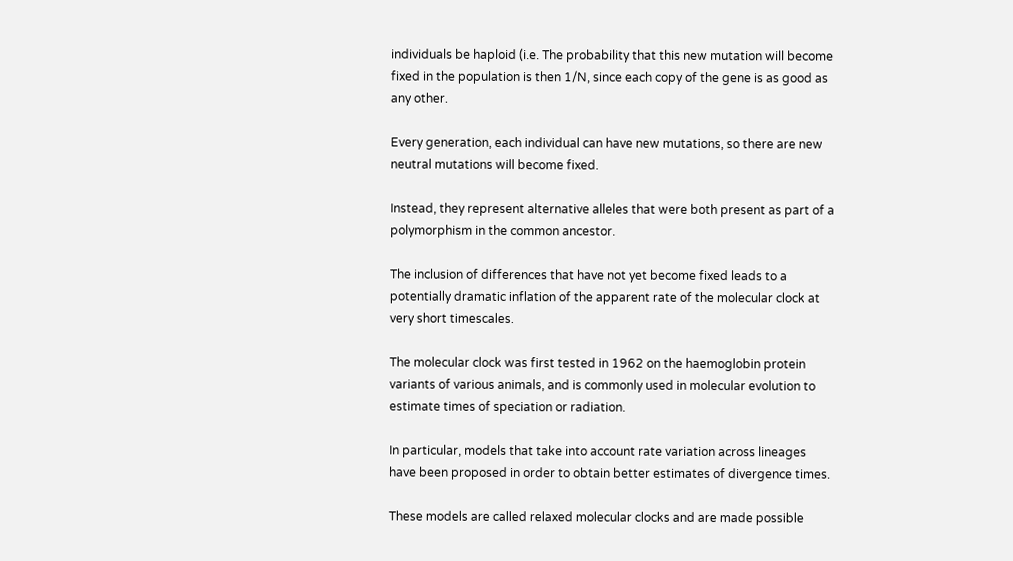individuals be haploid (i.e. The probability that this new mutation will become fixed in the population is then 1/N, since each copy of the gene is as good as any other.

Every generation, each individual can have new mutations, so there are new neutral mutations will become fixed.

Instead, they represent alternative alleles that were both present as part of a polymorphism in the common ancestor.

The inclusion of differences that have not yet become fixed leads to a potentially dramatic inflation of the apparent rate of the molecular clock at very short timescales.

The molecular clock was first tested in 1962 on the haemoglobin protein variants of various animals, and is commonly used in molecular evolution to estimate times of speciation or radiation.

In particular, models that take into account rate variation across lineages have been proposed in order to obtain better estimates of divergence times.

These models are called relaxed molecular clocks and are made possible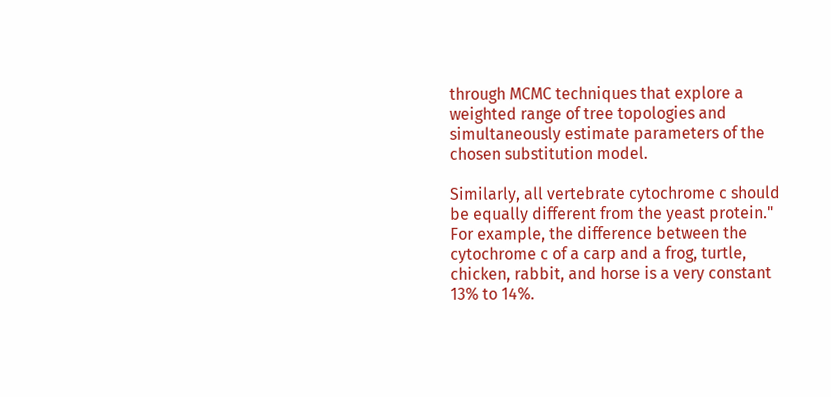through MCMC techniques that explore a weighted range of tree topologies and simultaneously estimate parameters of the chosen substitution model.

Similarly, all vertebrate cytochrome c should be equally different from the yeast protein." For example, the difference between the cytochrome c of a carp and a frog, turtle, chicken, rabbit, and horse is a very constant 13% to 14%.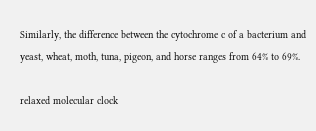Similarly, the difference between the cytochrome c of a bacterium and yeast, wheat, moth, tuna, pigeon, and horse ranges from 64% to 69%.

relaxed molecular clock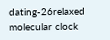dating-26relaxed molecular clock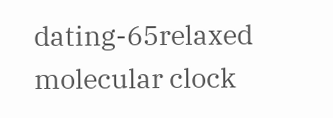dating-65relaxed molecular clock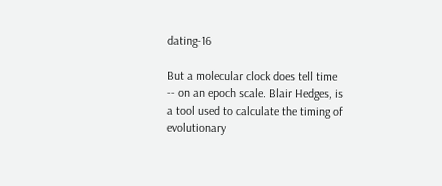dating-16

But a molecular clock does tell time -- on an epoch scale. Blair Hedges, is a tool used to calculate the timing of evolutionary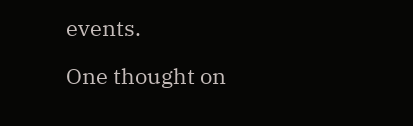events.

One thought on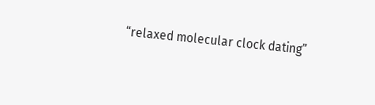“relaxed molecular clock dating”